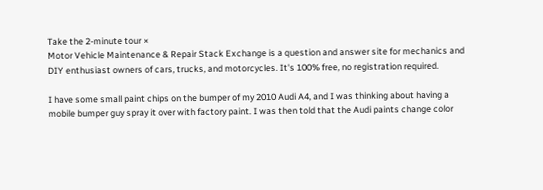Take the 2-minute tour ×
Motor Vehicle Maintenance & Repair Stack Exchange is a question and answer site for mechanics and DIY enthusiast owners of cars, trucks, and motorcycles. It's 100% free, no registration required.

I have some small paint chips on the bumper of my 2010 Audi A4, and I was thinking about having a mobile bumper guy spray it over with factory paint. I was then told that the Audi paints change color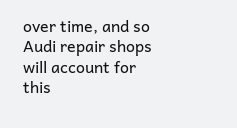over time, and so Audi repair shops will account for this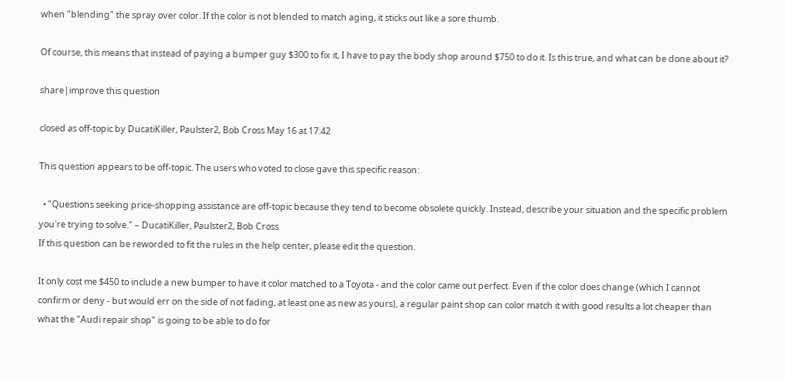when "blending" the spray over color. If the color is not blended to match aging, it sticks out like a sore thumb.

Of course, this means that instead of paying a bumper guy $300 to fix it, I have to pay the body shop around $750 to do it. Is this true, and what can be done about it?

share|improve this question

closed as off-topic by DucatiKiller, Paulster2, Bob Cross May 16 at 17:42

This question appears to be off-topic. The users who voted to close gave this specific reason:

  • "Questions seeking price-shopping assistance are off-topic because they tend to become obsolete quickly. Instead, describe your situation and the specific problem you're trying to solve." – DucatiKiller, Paulster2, Bob Cross
If this question can be reworded to fit the rules in the help center, please edit the question.

It only cost me $450 to include a new bumper to have it color matched to a Toyota - and the color came out perfect. Even if the color does change (which I cannot confirm or deny - but would err on the side of not fading, at least one as new as yours), a regular paint shop can color match it with good results a lot cheaper than what the "Audi repair shop" is going to be able to do for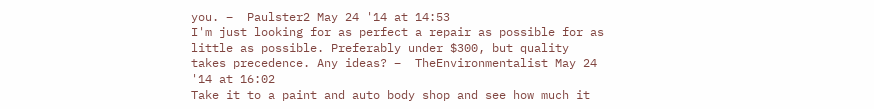you. –  Paulster2 May 24 '14 at 14:53
I'm just looking for as perfect a repair as possible for as little as possible. Preferably under $300, but quality takes precedence. Any ideas? –  TheEnvironmentalist May 24 '14 at 16:02
Take it to a paint and auto body shop and see how much it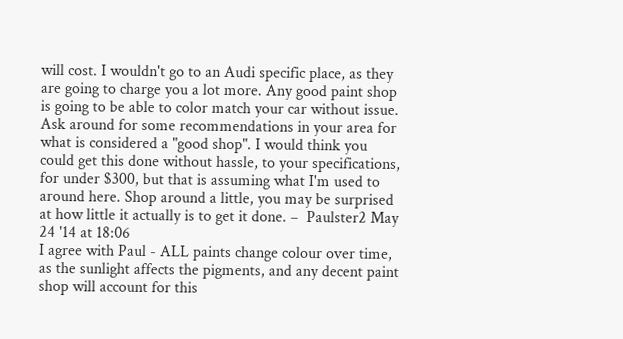will cost. I wouldn't go to an Audi specific place, as they are going to charge you a lot more. Any good paint shop is going to be able to color match your car without issue. Ask around for some recommendations in your area for what is considered a "good shop". I would think you could get this done without hassle, to your specifications, for under $300, but that is assuming what I'm used to around here. Shop around a little, you may be surprised at how little it actually is to get it done. –  Paulster2 May 24 '14 at 18:06
I agree with Paul - ALL paints change colour over time, as the sunlight affects the pigments, and any decent paint shop will account for this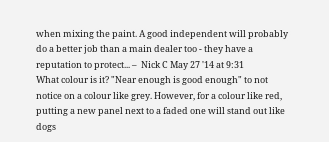when mixing the paint. A good independent will probably do a better job than a main dealer too - they have a reputation to protect... –  Nick C May 27 '14 at 9:31
What colour is it? "Near enough is good enough" to not notice on a colour like grey. However, for a colour like red, putting a new panel next to a faded one will stand out like dogs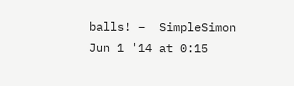balls! –  SimpleSimon Jun 1 '14 at 0:15